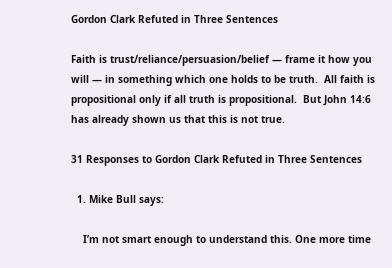Gordon Clark Refuted in Three Sentences

Faith is trust/reliance/persuasion/belief — frame it how you will — in something which one holds to be truth.  All faith is propositional only if all truth is propositional.  But John 14:6 has already shown us that this is not true.

31 Responses to Gordon Clark Refuted in Three Sentences

  1. Mike Bull says:

    I’m not smart enough to understand this. One more time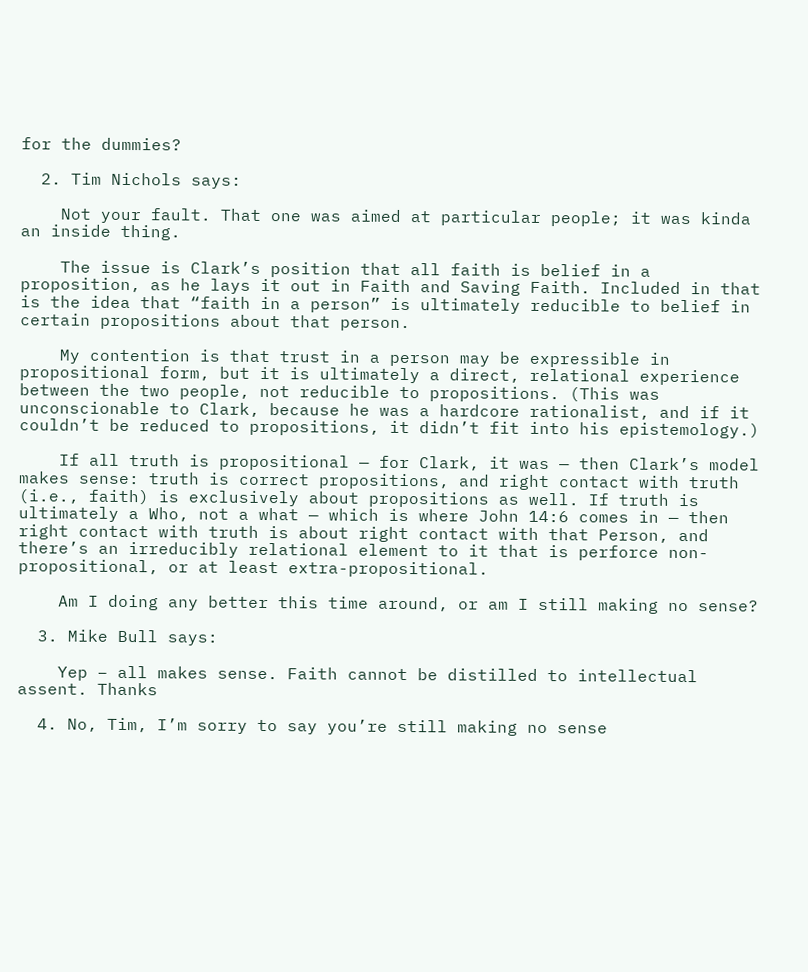for the dummies?

  2. Tim Nichols says:

    Not your fault. That one was aimed at particular people; it was kinda an inside thing.

    The issue is Clark’s position that all faith is belief in a proposition, as he lays it out in Faith and Saving Faith. Included in that is the idea that “faith in a person” is ultimately reducible to belief in certain propositions about that person.

    My contention is that trust in a person may be expressible in propositional form, but it is ultimately a direct, relational experience between the two people, not reducible to propositions. (This was unconscionable to Clark, because he was a hardcore rationalist, and if it couldn’t be reduced to propositions, it didn’t fit into his epistemology.)

    If all truth is propositional — for Clark, it was — then Clark’s model makes sense: truth is correct propositions, and right contact with truth (i.e., faith) is exclusively about propositions as well. If truth is ultimately a Who, not a what — which is where John 14:6 comes in — then right contact with truth is about right contact with that Person, and there’s an irreducibly relational element to it that is perforce non-propositional, or at least extra-propositional.

    Am I doing any better this time around, or am I still making no sense?

  3. Mike Bull says:

    Yep – all makes sense. Faith cannot be distilled to intellectual assent. Thanks

  4. No, Tim, I’m sorry to say you’re still making no sense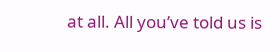at all. All you’ve told us is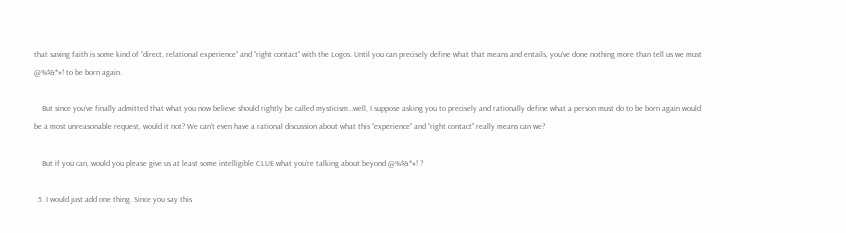that saving faith is some kind of “direct, relational experience” and “right contact” with the Logos. Until you can precisely define what that means and entails, you’ve done nothing more than tell us we must @%$&*#! to be born again.

    But since you’ve finally admitted that what you now believe should rightly be called mysticism…well, I suppose asking you to precisely and rationally define what a person must do to be born again would be a most unreasonable request, would it not? We can’t even have a rational discussion about what this “experience” and “right contact” really means can we?

    But if you can, would you please give us at least some intelligible CLUE what you’re talking about beyond @%$&*#! ?

  5. I would just add one thing. Since you say this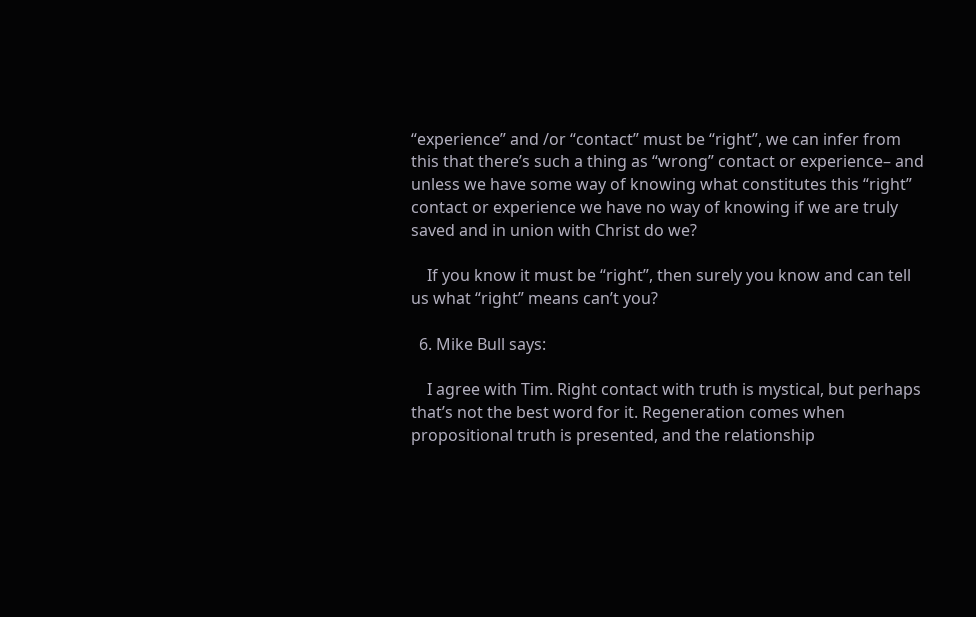“experience” and /or “contact” must be “right”, we can infer from this that there’s such a thing as “wrong” contact or experience– and unless we have some way of knowing what constitutes this “right” contact or experience we have no way of knowing if we are truly saved and in union with Christ do we?

    If you know it must be “right”, then surely you know and can tell us what “right” means can’t you?

  6. Mike Bull says:

    I agree with Tim. Right contact with truth is mystical, but perhaps that’s not the best word for it. Regeneration comes when propositional truth is presented, and the relationship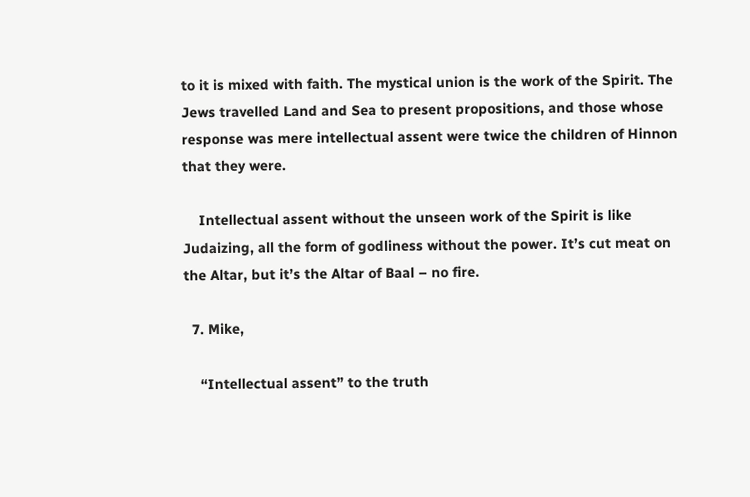to it is mixed with faith. The mystical union is the work of the Spirit. The Jews travelled Land and Sea to present propositions, and those whose response was mere intellectual assent were twice the children of Hinnon that they were.

    Intellectual assent without the unseen work of the Spirit is like Judaizing, all the form of godliness without the power. It’s cut meat on the Altar, but it’s the Altar of Baal – no fire.

  7. Mike,

    “Intellectual assent” to the truth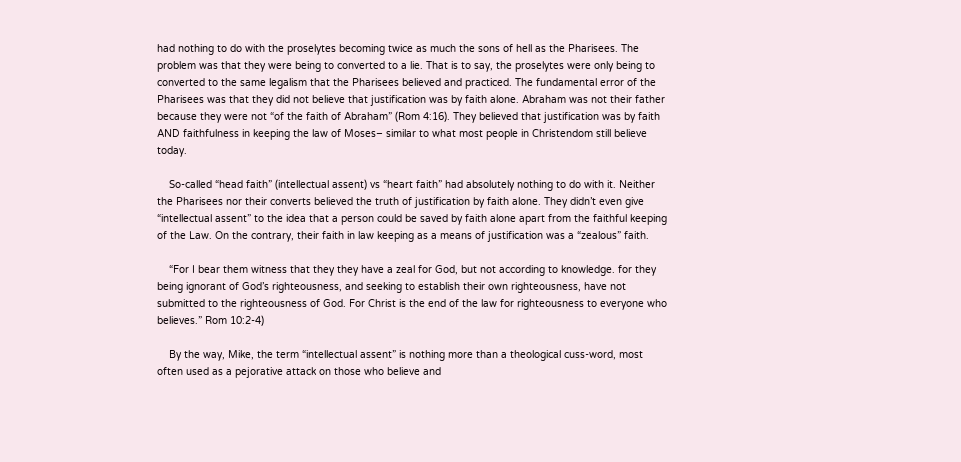had nothing to do with the proselytes becoming twice as much the sons of hell as the Pharisees. The problem was that they were being to converted to a lie. That is to say, the proselytes were only being to converted to the same legalism that the Pharisees believed and practiced. The fundamental error of the Pharisees was that they did not believe that justification was by faith alone. Abraham was not their father because they were not “of the faith of Abraham” (Rom 4:16). They believed that justification was by faith AND faithfulness in keeping the law of Moses– similar to what most people in Christendom still believe today.

    So-called “head faith” (intellectual assent) vs “heart faith” had absolutely nothing to do with it. Neither the Pharisees nor their converts believed the truth of justification by faith alone. They didn’t even give “intellectual assent” to the idea that a person could be saved by faith alone apart from the faithful keeping of the Law. On the contrary, their faith in law keeping as a means of justification was a “zealous” faith.

    “For I bear them witness that they they have a zeal for God, but not according to knowledge. for they being ignorant of God’s righteousness, and seeking to establish their own righteousness, have not submitted to the righteousness of God. For Christ is the end of the law for righteousness to everyone who believes.” Rom 10:2-4)

    By the way, Mike, the term “intellectual assent” is nothing more than a theological cuss-word, most often used as a pejorative attack on those who believe and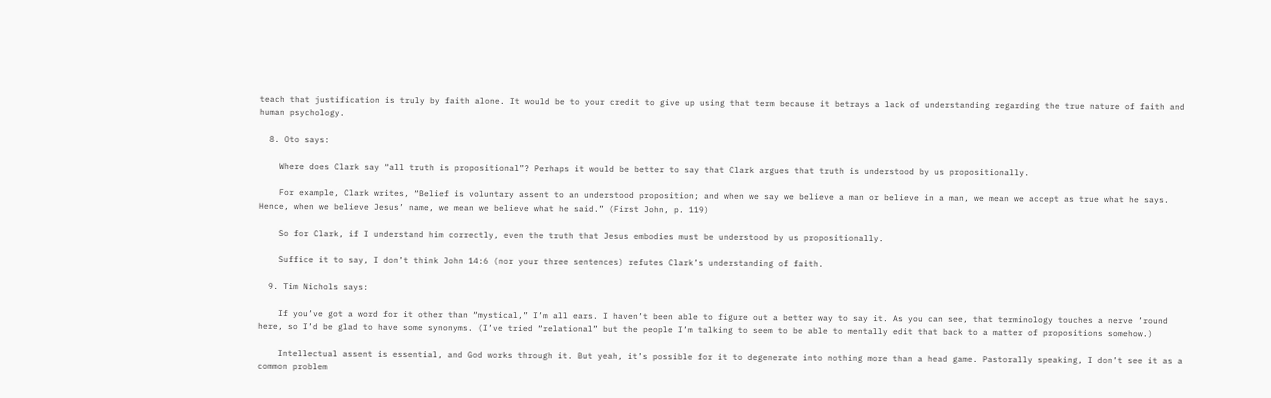teach that justification is truly by faith alone. It would be to your credit to give up using that term because it betrays a lack of understanding regarding the true nature of faith and human psychology.

  8. Oto says:

    Where does Clark say “all truth is propositional”? Perhaps it would be better to say that Clark argues that truth is understood by us propositionally.

    For example, Clark writes, “Belief is voluntary assent to an understood proposition; and when we say we believe a man or believe in a man, we mean we accept as true what he says. Hence, when we believe Jesus’ name, we mean we believe what he said.” (First John, p. 119)

    So for Clark, if I understand him correctly, even the truth that Jesus embodies must be understood by us propositionally.

    Suffice it to say, I don’t think John 14:6 (nor your three sentences) refutes Clark’s understanding of faith.

  9. Tim Nichols says:

    If you’ve got a word for it other than “mystical,” I’m all ears. I haven’t been able to figure out a better way to say it. As you can see, that terminology touches a nerve ’round here, so I’d be glad to have some synonyms. (I’ve tried “relational” but the people I’m talking to seem to be able to mentally edit that back to a matter of propositions somehow.)

    Intellectual assent is essential, and God works through it. But yeah, it’s possible for it to degenerate into nothing more than a head game. Pastorally speaking, I don’t see it as a common problem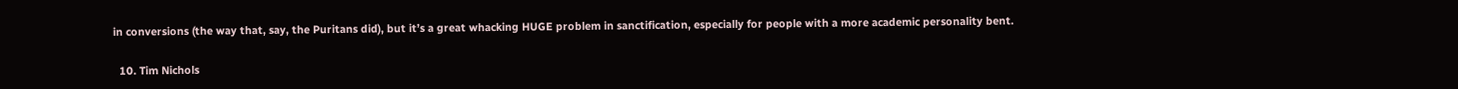in conversions (the way that, say, the Puritans did), but it’s a great whacking HUGE problem in sanctification, especially for people with a more academic personality bent.

  10. Tim Nichols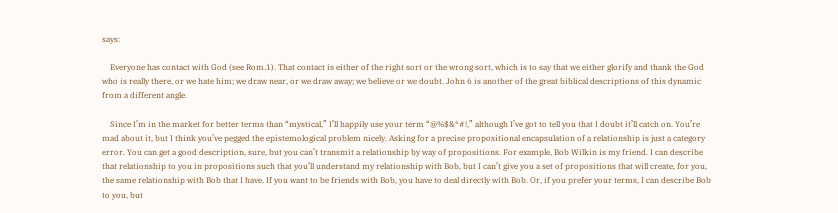says:

    Everyone has contact with God (see Rom.1). That contact is either of the right sort or the wrong sort, which is to say that we either glorify and thank the God who is really there, or we hate him; we draw near, or we draw away; we believe or we doubt. John 6 is another of the great biblical descriptions of this dynamic from a different angle.

    Since I’m in the market for better terms than “mystical,” I’ll happily use your term “@%$&*#!,” although I’ve got to tell you that I doubt it’ll catch on. You’re mad about it, but I think you’ve pegged the epistemological problem nicely. Asking for a precise propositional encapsulation of a relationship is just a category error. You can get a good description, sure, but you can’t transmit a relationship by way of propositions. For example, Bob Wilkin is my friend. I can describe that relationship to you in propositions such that you’ll understand my relationship with Bob, but I can’t give you a set of propositions that will create, for you, the same relationship with Bob that I have. If you want to be friends with Bob, you have to deal directly with Bob. Or, if you prefer your terms, I can describe Bob to you, but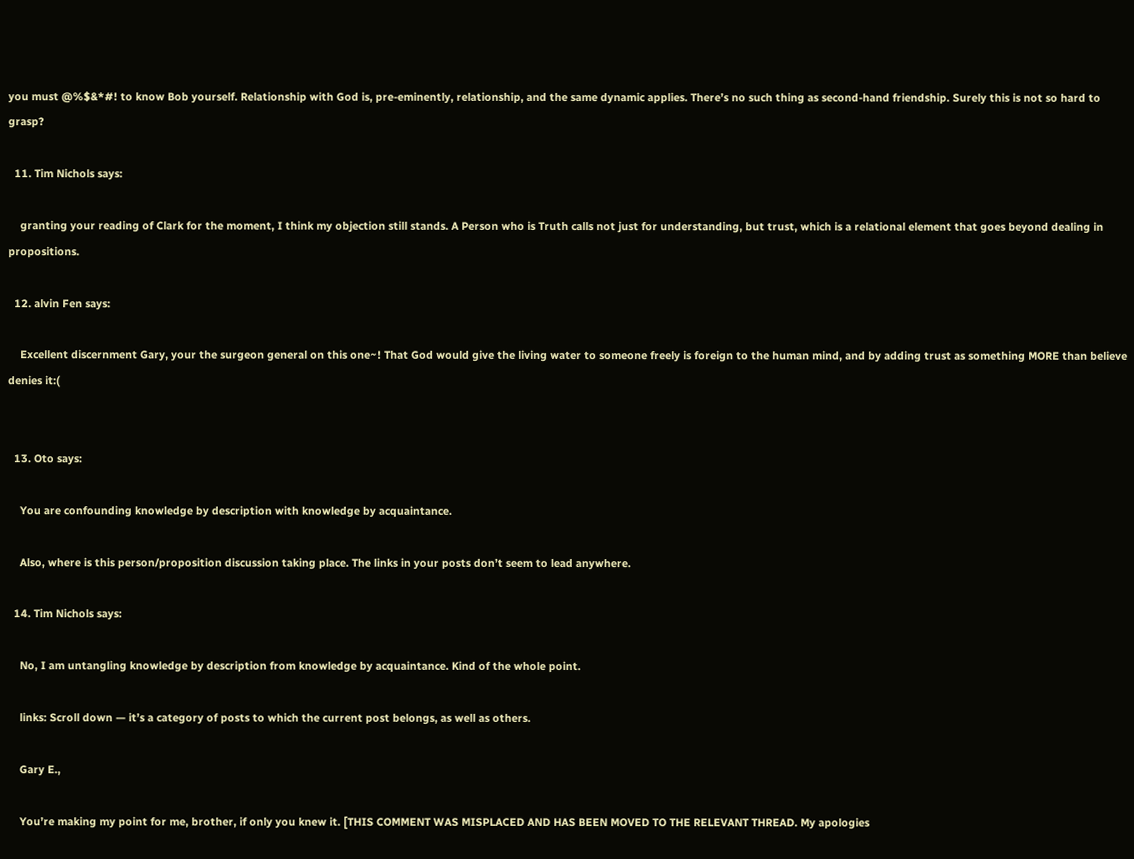you must @%$&*#! to know Bob yourself. Relationship with God is, pre-eminently, relationship, and the same dynamic applies. There’s no such thing as second-hand friendship. Surely this is not so hard to grasp?

  11. Tim Nichols says:

    granting your reading of Clark for the moment, I think my objection still stands. A Person who is Truth calls not just for understanding, but trust, which is a relational element that goes beyond dealing in propositions.

  12. alvin Fen says:

    Excellent discernment Gary, your the surgeon general on this one~! That God would give the living water to someone freely is foreign to the human mind, and by adding trust as something MORE than believe denies it:(


  13. Oto says:

    You are confounding knowledge by description with knowledge by acquaintance.

    Also, where is this person/proposition discussion taking place. The links in your posts don’t seem to lead anywhere.

  14. Tim Nichols says:

    No, I am untangling knowledge by description from knowledge by acquaintance. Kind of the whole point.

    links: Scroll down — it’s a category of posts to which the current post belongs, as well as others.

    Gary E.,

    You’re making my point for me, brother, if only you knew it. [THIS COMMENT WAS MISPLACED AND HAS BEEN MOVED TO THE RELEVANT THREAD. My apologies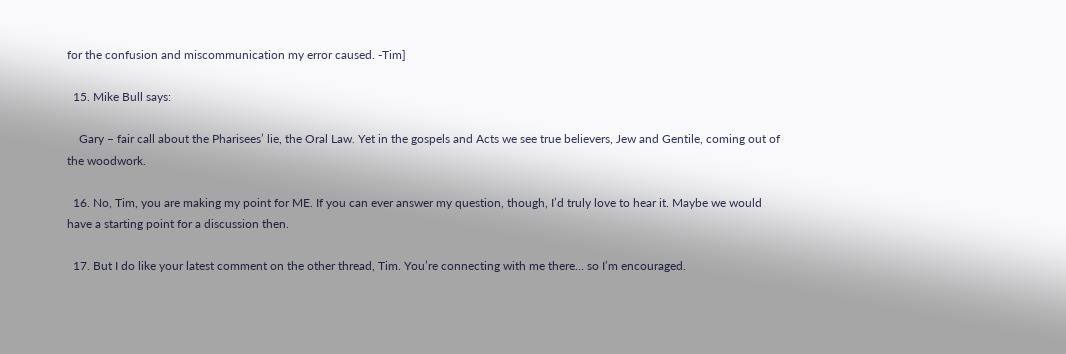for the confusion and miscommunication my error caused. -Tim]

  15. Mike Bull says:

    Gary – fair call about the Pharisees’ lie, the Oral Law. Yet in the gospels and Acts we see true believers, Jew and Gentile, coming out of the woodwork.

  16. No, Tim, you are making my point for ME. If you can ever answer my question, though, I’d truly love to hear it. Maybe we would have a starting point for a discussion then.

  17. But I do like your latest comment on the other thread, Tim. You’re connecting with me there… so I’m encouraged.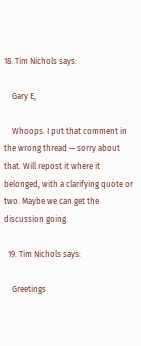18. Tim Nichols says:

    Gary E,

    Whoops. I put that comment in the wrong thread — sorry about that. Will repost it where it belonged, with a clarifying quote or two. Maybe we can get the discussion going.

  19. Tim Nichols says:

    Greetings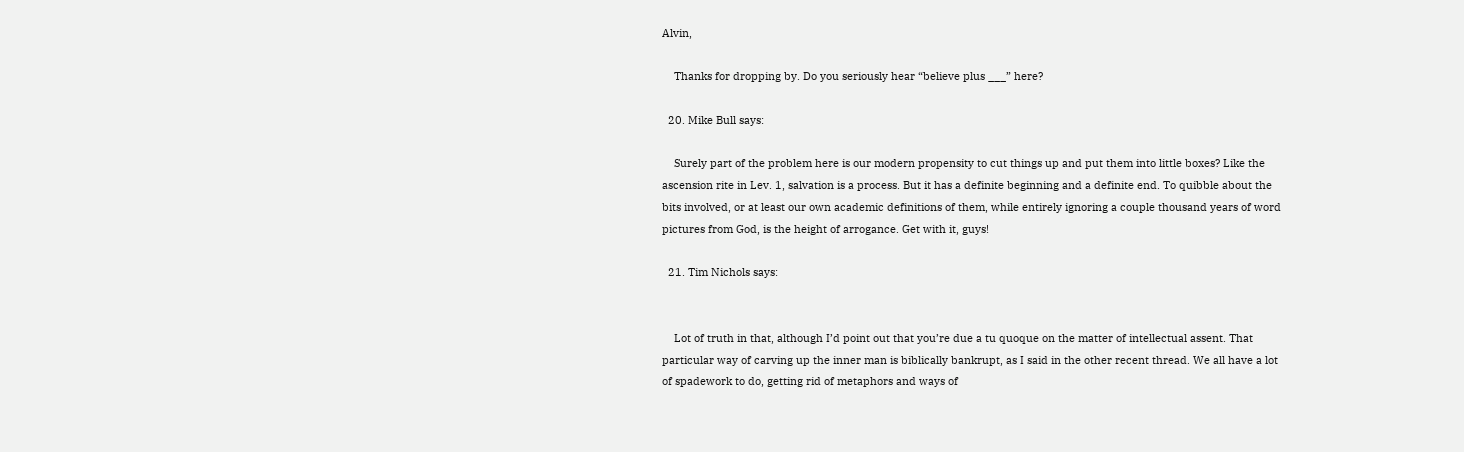Alvin,

    Thanks for dropping by. Do you seriously hear “believe plus ___” here?

  20. Mike Bull says:

    Surely part of the problem here is our modern propensity to cut things up and put them into little boxes? Like the ascension rite in Lev. 1, salvation is a process. But it has a definite beginning and a definite end. To quibble about the bits involved, or at least our own academic definitions of them, while entirely ignoring a couple thousand years of word pictures from God, is the height of arrogance. Get with it, guys!

  21. Tim Nichols says:


    Lot of truth in that, although I’d point out that you’re due a tu quoque on the matter of intellectual assent. That particular way of carving up the inner man is biblically bankrupt, as I said in the other recent thread. We all have a lot of spadework to do, getting rid of metaphors and ways of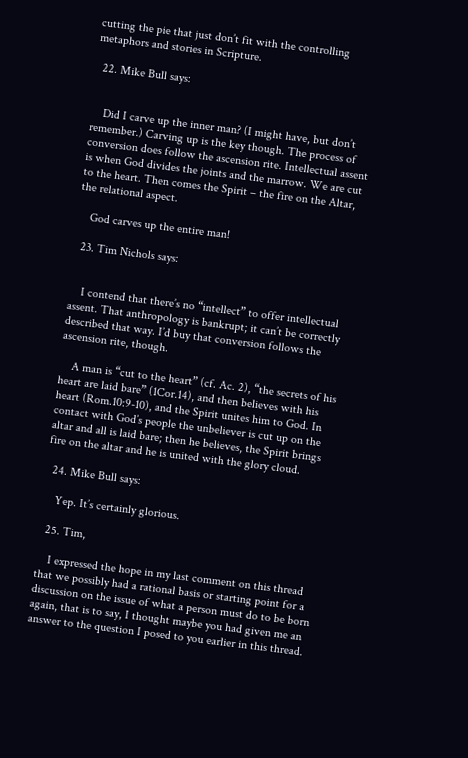cutting the pie that just don’t fit with the controlling metaphors and stories in Scripture.

  22. Mike Bull says:


    Did I carve up the inner man? (I might have, but don’t remember.) Carving up is the key though. The process of conversion does follow the ascension rite. Intellectual assent is when God divides the joints and the marrow. We are cut to the heart. Then comes the Spirit – the fire on the Altar, the relational aspect.

    God carves up the entire man!

  23. Tim Nichols says:


    I contend that there’s no “intellect” to offer intellectual assent. That anthropology is bankrupt; it can’t be correctly described that way. I’d buy that conversion follows the ascension rite, though.

    A man is “cut to the heart” (cf. Ac. 2), “the secrets of his heart are laid bare” (1Cor.14), and then believes with his heart (Rom.10:9-10), and the Spirit unites him to God. In contact with God’s people the unbeliever is cut up on the altar and all is laid bare; then he believes, the Spirit brings fire on the altar and he is united with the glory cloud.

  24. Mike Bull says:

    Yep. It’s certainly glorious.

  25. Tim,

    I expressed the hope in my last comment on this thread that we possibly had a rational basis or starting point for a discussion on the issue of what a person must do to be born again, that is to say, I thought maybe you had given me an answer to the question I posed to you earlier in this thread.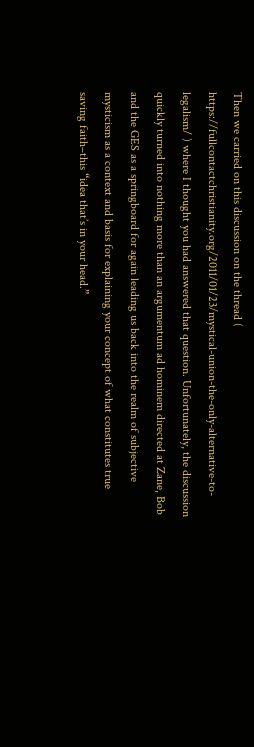Then we carried on this discussion on the thread ( https://fullcontactchristianity.org/2011/01/23/mystical-union-the-only-alternative-to-legalism/ ) where I thought you had answered that question. Unfortunately, the discussion quickly turned into nothing more than an argumentum ad hominem directed at Zane, Bob and the GES as a springboard for again leading us back into the realm of subjective mysticism as a context and basis for explaining your concept of what constitutes true saving faith–this “idea that’s in your head.”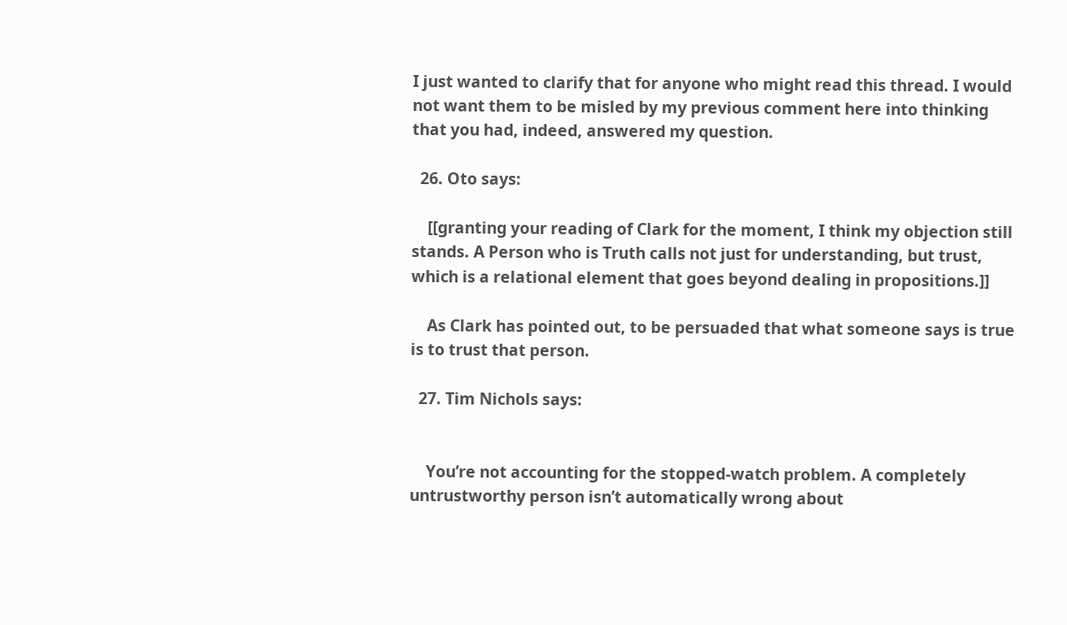I just wanted to clarify that for anyone who might read this thread. I would not want them to be misled by my previous comment here into thinking that you had, indeed, answered my question.

  26. Oto says:

    [[granting your reading of Clark for the moment, I think my objection still stands. A Person who is Truth calls not just for understanding, but trust, which is a relational element that goes beyond dealing in propositions.]]

    As Clark has pointed out, to be persuaded that what someone says is true is to trust that person.

  27. Tim Nichols says:


    You’re not accounting for the stopped-watch problem. A completely untrustworthy person isn’t automatically wrong about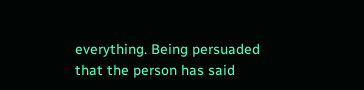everything. Being persuaded that the person has said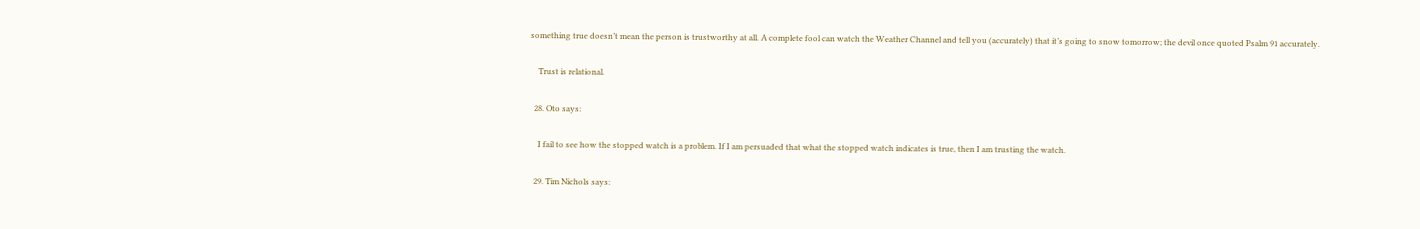something true doesn’t mean the person is trustworthy at all. A complete fool can watch the Weather Channel and tell you (accurately) that it’s going to snow tomorrow; the devil once quoted Psalm 91 accurately.

    Trust is relational.

  28. Oto says:

    I fail to see how the stopped watch is a problem. If I am persuaded that what the stopped watch indicates is true, then I am trusting the watch.

  29. Tim Nichols says: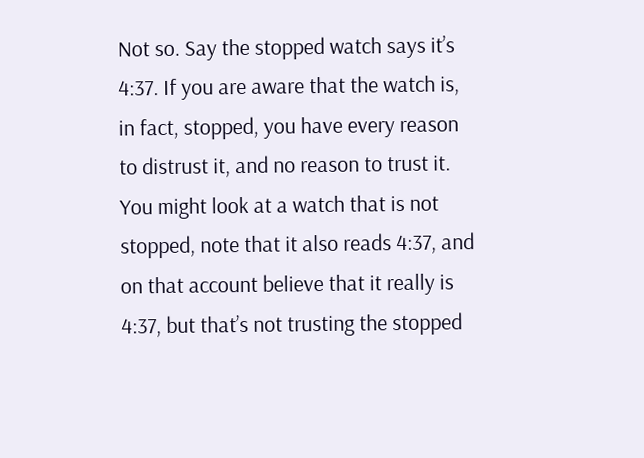Not so. Say the stopped watch says it’s 4:37. If you are aware that the watch is, in fact, stopped, you have every reason to distrust it, and no reason to trust it. You might look at a watch that is not stopped, note that it also reads 4:37, and on that account believe that it really is 4:37, but that’s not trusting the stopped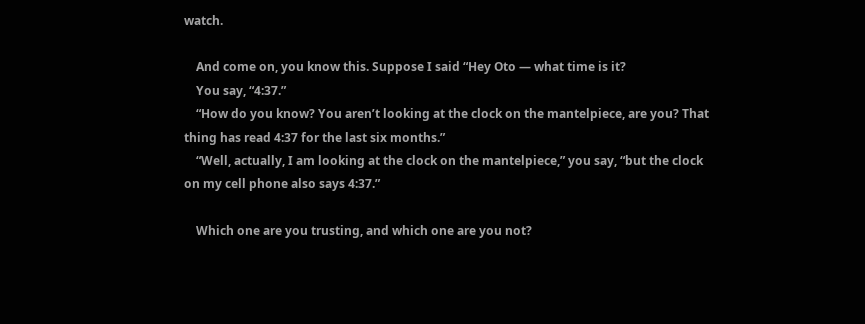watch.

    And come on, you know this. Suppose I said “Hey Oto — what time is it?
    You say, “4:37.”
    “How do you know? You aren’t looking at the clock on the mantelpiece, are you? That thing has read 4:37 for the last six months.”
    “Well, actually, I am looking at the clock on the mantelpiece,” you say, “but the clock on my cell phone also says 4:37.”

    Which one are you trusting, and which one are you not?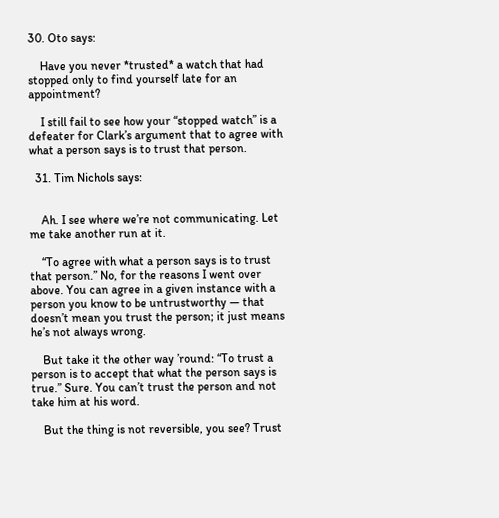30. Oto says:

    Have you never *trusted* a watch that had stopped only to find yourself late for an appointment?

    I still fail to see how your “stopped watch” is a defeater for Clark’s argument that to agree with what a person says is to trust that person.

  31. Tim Nichols says:


    Ah. I see where we’re not communicating. Let me take another run at it.

    “To agree with what a person says is to trust that person.” No, for the reasons I went over above. You can agree in a given instance with a person you know to be untrustworthy — that doesn’t mean you trust the person; it just means he’s not always wrong.

    But take it the other way ’round: “To trust a person is to accept that what the person says is true.” Sure. You can’t trust the person and not take him at his word.

    But the thing is not reversible, you see? Trust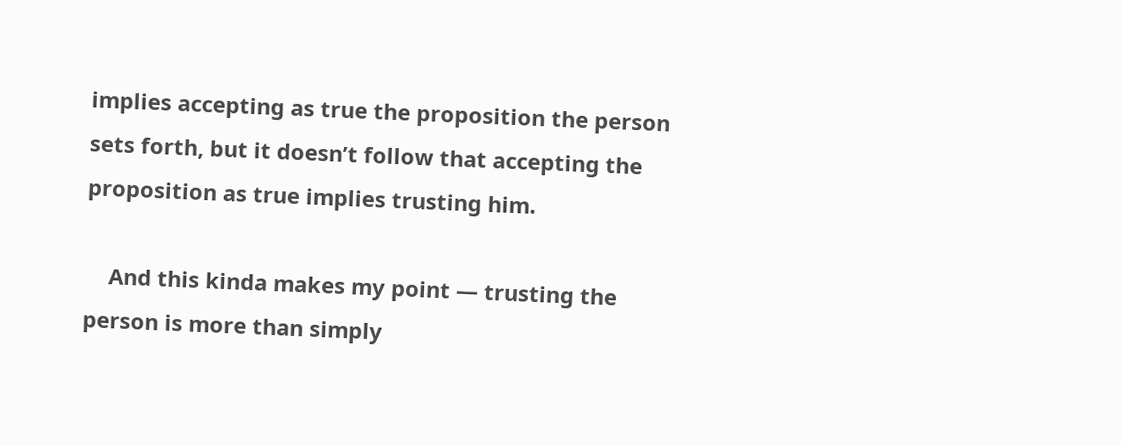implies accepting as true the proposition the person sets forth, but it doesn’t follow that accepting the proposition as true implies trusting him.

    And this kinda makes my point — trusting the person is more than simply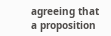agreeing that a proposition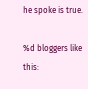he spoke is true.

%d bloggers like this: